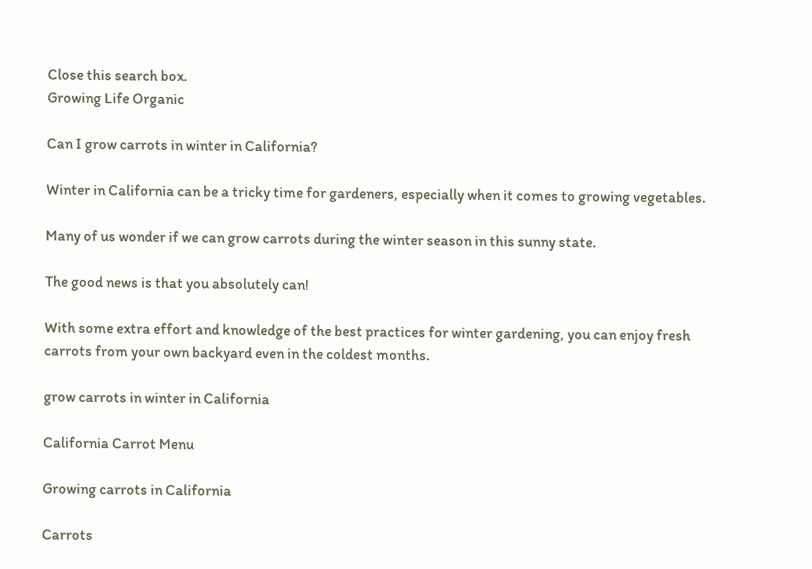Close this search box.
Growing Life Organic

Can I grow carrots in winter in California?

Winter in California can be a tricky time for gardeners, especially when it comes to growing vegetables.

Many of us wonder if we can grow carrots during the winter season in this sunny state.

The good news is that you absolutely can!

With some extra effort and knowledge of the best practices for winter gardening, you can enjoy fresh carrots from your own backyard even in the coldest months.

grow carrots in winter in California

California Carrot Menu

Growing carrots in California

Carrots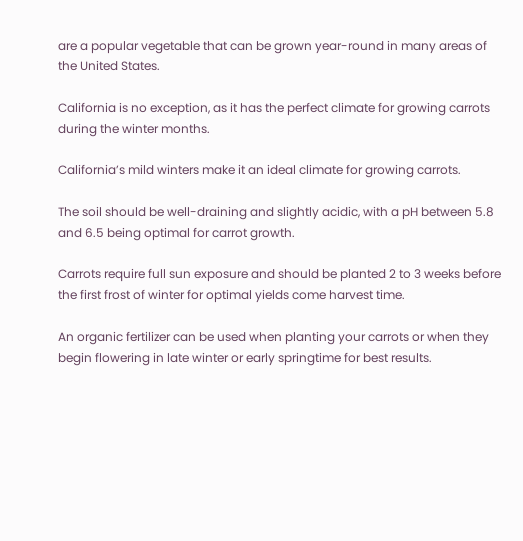are a popular vegetable that can be grown year-round in many areas of the United States.

California is no exception, as it has the perfect climate for growing carrots during the winter months.

California’s mild winters make it an ideal climate for growing carrots.

The soil should be well-draining and slightly acidic, with a pH between 5.8 and 6.5 being optimal for carrot growth.

Carrots require full sun exposure and should be planted 2 to 3 weeks before the first frost of winter for optimal yields come harvest time.

An organic fertilizer can be used when planting your carrots or when they begin flowering in late winter or early springtime for best results.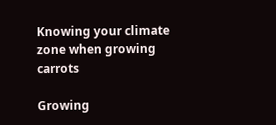Knowing your climate zone when growing carrots

Growing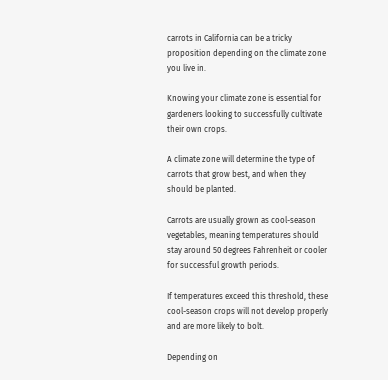carrots in California can be a tricky proposition depending on the climate zone you live in.

Knowing your climate zone is essential for gardeners looking to successfully cultivate their own crops.

A climate zone will determine the type of carrots that grow best, and when they should be planted.

Carrots are usually grown as cool-season vegetables, meaning temperatures should stay around 50 degrees Fahrenheit or cooler for successful growth periods.

If temperatures exceed this threshold, these cool-season crops will not develop properly and are more likely to bolt.

Depending on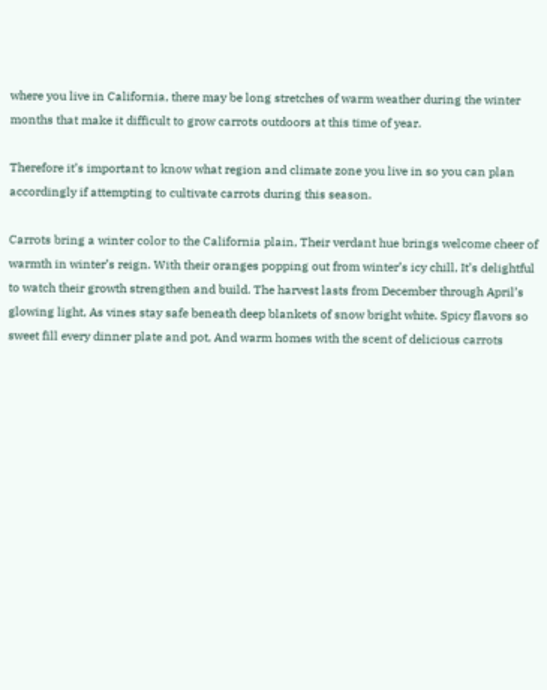where you live in California, there may be long stretches of warm weather during the winter months that make it difficult to grow carrots outdoors at this time of year.

Therefore it’s important to know what region and climate zone you live in so you can plan accordingly if attempting to cultivate carrots during this season.

Carrots bring a winter color to the California plain, Their verdant hue brings welcome cheer of warmth in winter’s reign. With their oranges popping out from winter’s icy chill, It’s delightful to watch their growth strengthen and build. The harvest lasts from December through April’s glowing light, As vines stay safe beneath deep blankets of snow bright white. Spicy flavors so sweet fill every dinner plate and pot, And warm homes with the scent of delicious carrots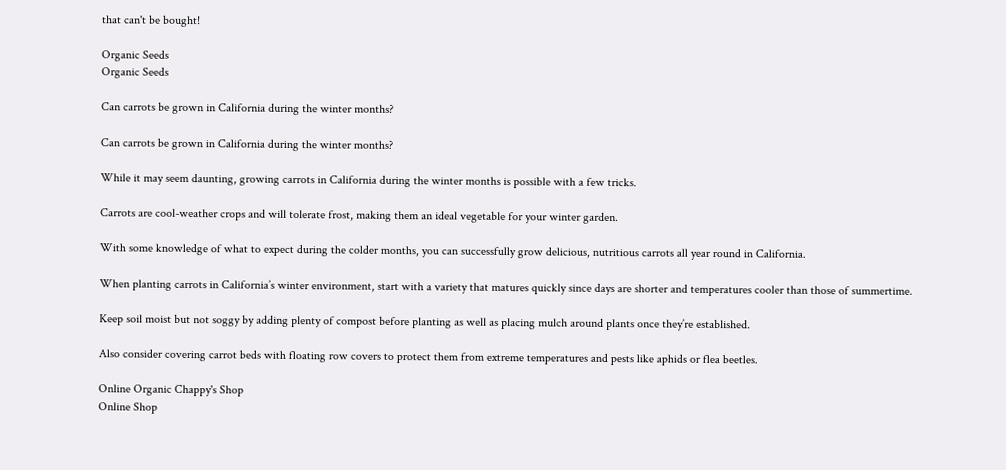that can't be bought!

Organic Seeds
Organic Seeds

Can carrots be grown in California during the winter months?

Can carrots be grown in California during the winter months?

While it may seem daunting, growing carrots in California during the winter months is possible with a few tricks.

Carrots are cool-weather crops and will tolerate frost, making them an ideal vegetable for your winter garden.

With some knowledge of what to expect during the colder months, you can successfully grow delicious, nutritious carrots all year round in California.

When planting carrots in California’s winter environment, start with a variety that matures quickly since days are shorter and temperatures cooler than those of summertime.

Keep soil moist but not soggy by adding plenty of compost before planting as well as placing mulch around plants once they’re established.

Also consider covering carrot beds with floating row covers to protect them from extreme temperatures and pests like aphids or flea beetles.

Online Organic Chappy's Shop
Online Shop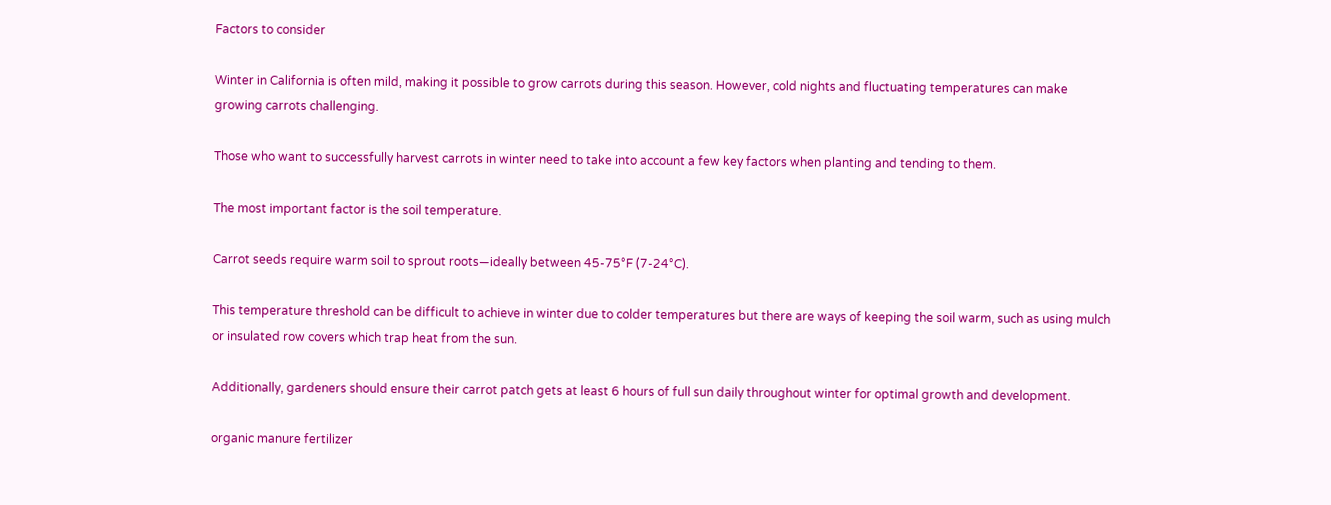Factors to consider

Winter in California is often mild, making it possible to grow carrots during this season. However, cold nights and fluctuating temperatures can make growing carrots challenging.

Those who want to successfully harvest carrots in winter need to take into account a few key factors when planting and tending to them.

The most important factor is the soil temperature.

Carrot seeds require warm soil to sprout roots—ideally between 45-75°F (7-24°C).

This temperature threshold can be difficult to achieve in winter due to colder temperatures but there are ways of keeping the soil warm, such as using mulch or insulated row covers which trap heat from the sun.

Additionally, gardeners should ensure their carrot patch gets at least 6 hours of full sun daily throughout winter for optimal growth and development.

organic manure fertilizer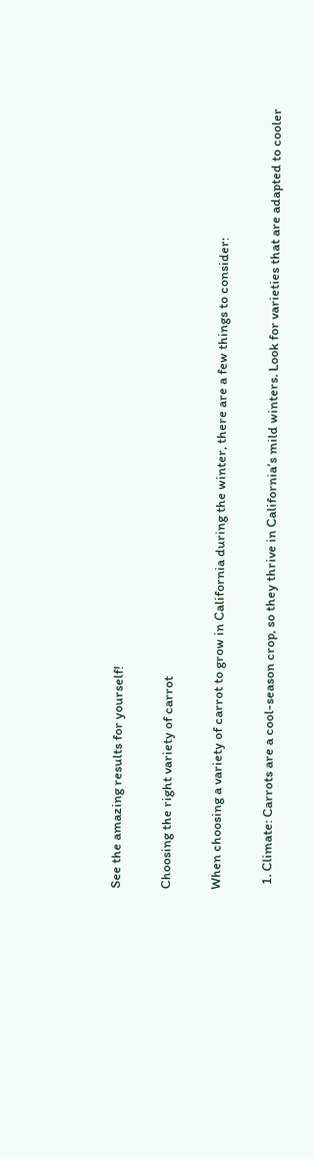See the amazing results for yourself!

Choosing the right variety of carrot

When choosing a variety of carrot to grow in California during the winter, there are a few things to consider:

  1. Climate: Carrots are a cool-season crop, so they thrive in California’s mild winters. Look for varieties that are adapted to cooler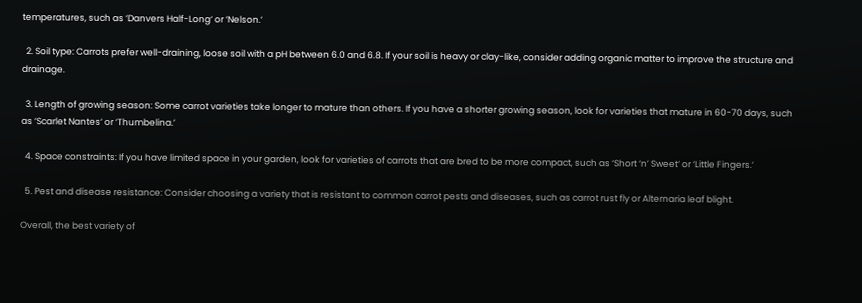temperatures, such as ‘Danvers Half-Long‘ or ‘Nelson.’

  2. Soil type: Carrots prefer well-draining, loose soil with a pH between 6.0 and 6.8. If your soil is heavy or clay-like, consider adding organic matter to improve the structure and drainage.

  3. Length of growing season: Some carrot varieties take longer to mature than others. If you have a shorter growing season, look for varieties that mature in 60-70 days, such as ‘Scarlet Nantes‘ or ‘Thumbelina.’

  4. Space constraints: If you have limited space in your garden, look for varieties of carrots that are bred to be more compact, such as ‘Short ‘n’ Sweet‘ or ‘Little Fingers.’

  5. Pest and disease resistance: Consider choosing a variety that is resistant to common carrot pests and diseases, such as carrot rust fly or Alternaria leaf blight.

Overall, the best variety of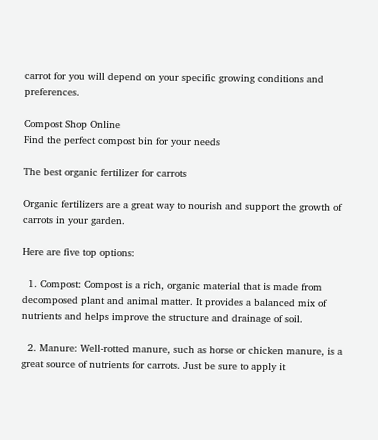carrot for you will depend on your specific growing conditions and preferences.

Compost Shop Online
Find the perfect compost bin for your needs

The best organic fertilizer for carrots

Organic fertilizers are a great way to nourish and support the growth of carrots in your garden.

Here are five top options:

  1. Compost: Compost is a rich, organic material that is made from decomposed plant and animal matter. It provides a balanced mix of nutrients and helps improve the structure and drainage of soil.

  2. Manure: Well-rotted manure, such as horse or chicken manure, is a great source of nutrients for carrots. Just be sure to apply it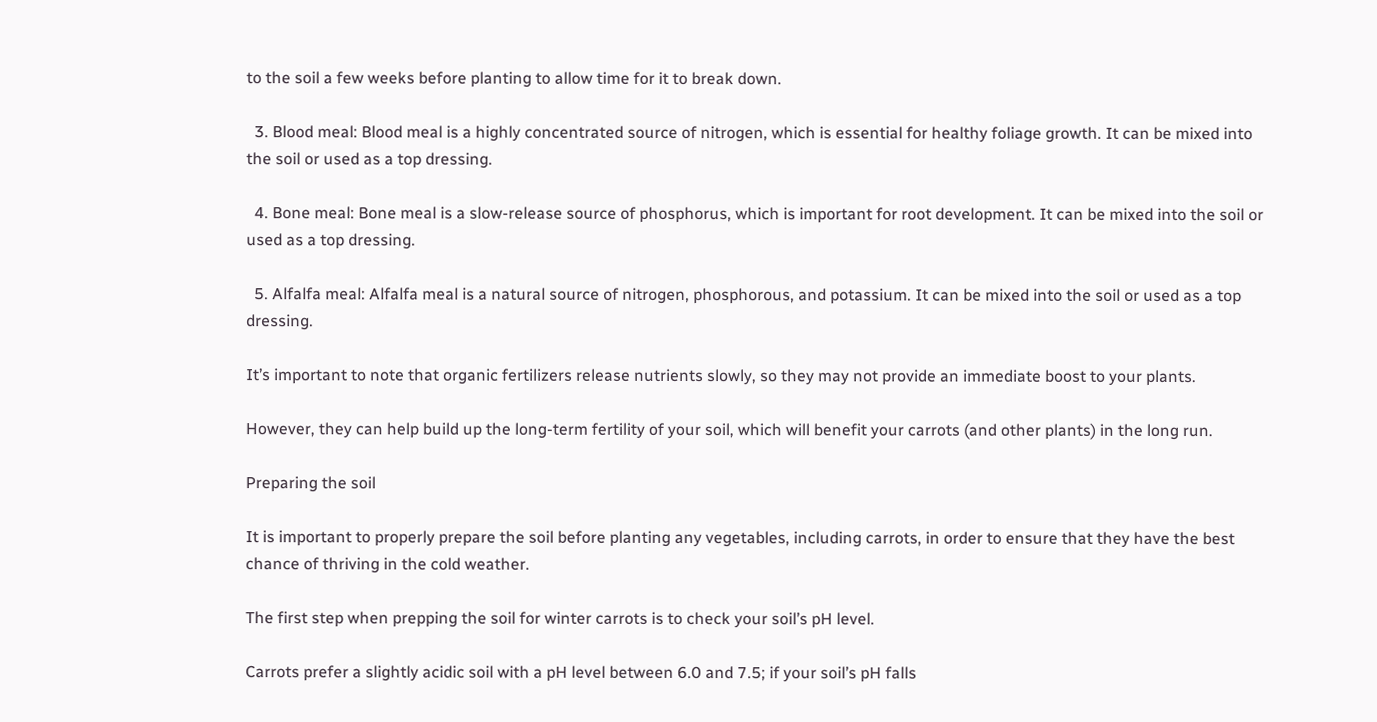to the soil a few weeks before planting to allow time for it to break down.

  3. Blood meal: Blood meal is a highly concentrated source of nitrogen, which is essential for healthy foliage growth. It can be mixed into the soil or used as a top dressing.

  4. Bone meal: Bone meal is a slow-release source of phosphorus, which is important for root development. It can be mixed into the soil or used as a top dressing.

  5. Alfalfa meal: Alfalfa meal is a natural source of nitrogen, phosphorous, and potassium. It can be mixed into the soil or used as a top dressing.

It’s important to note that organic fertilizers release nutrients slowly, so they may not provide an immediate boost to your plants.

However, they can help build up the long-term fertility of your soil, which will benefit your carrots (and other plants) in the long run.

Preparing the soil

It is important to properly prepare the soil before planting any vegetables, including carrots, in order to ensure that they have the best chance of thriving in the cold weather.

The first step when prepping the soil for winter carrots is to check your soil’s pH level.

Carrots prefer a slightly acidic soil with a pH level between 6.0 and 7.5; if your soil’s pH falls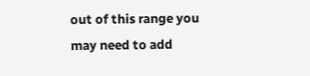out of this range you may need to add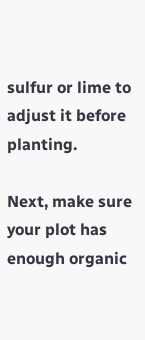sulfur or lime to adjust it before planting.

Next, make sure your plot has enough organic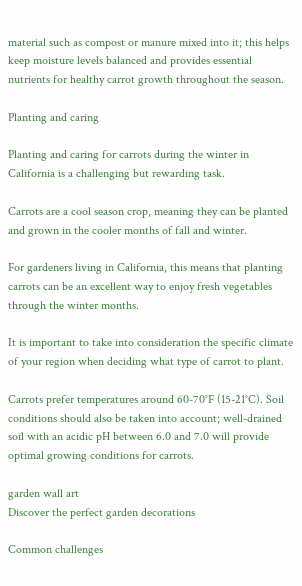material such as compost or manure mixed into it; this helps keep moisture levels balanced and provides essential nutrients for healthy carrot growth throughout the season.

Planting and caring

Planting and caring for carrots during the winter in California is a challenging but rewarding task.

Carrots are a cool season crop, meaning they can be planted and grown in the cooler months of fall and winter.

For gardeners living in California, this means that planting carrots can be an excellent way to enjoy fresh vegetables through the winter months.

It is important to take into consideration the specific climate of your region when deciding what type of carrot to plant.

Carrots prefer temperatures around 60-70°F (15-21°C). Soil conditions should also be taken into account; well-drained soil with an acidic pH between 6.0 and 7.0 will provide optimal growing conditions for carrots.

garden wall art
Discover the perfect garden decorations

Common challenges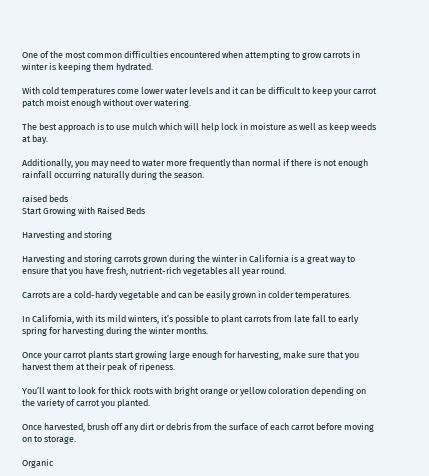One of the most common difficulties encountered when attempting to grow carrots in winter is keeping them hydrated.

With cold temperatures come lower water levels and it can be difficult to keep your carrot patch moist enough without over watering.

The best approach is to use mulch which will help lock in moisture as well as keep weeds at bay.

Additionally, you may need to water more frequently than normal if there is not enough rainfall occurring naturally during the season.

raised beds
Start Growing with Raised Beds

Harvesting and storing

Harvesting and storing carrots grown during the winter in California is a great way to ensure that you have fresh, nutrient-rich vegetables all year round.

Carrots are a cold-hardy vegetable and can be easily grown in colder temperatures.

In California, with its mild winters, it’s possible to plant carrots from late fall to early spring for harvesting during the winter months.

Once your carrot plants start growing large enough for harvesting, make sure that you harvest them at their peak of ripeness.

You’ll want to look for thick roots with bright orange or yellow coloration depending on the variety of carrot you planted.

Once harvested, brush off any dirt or debris from the surface of each carrot before moving on to storage.

Organic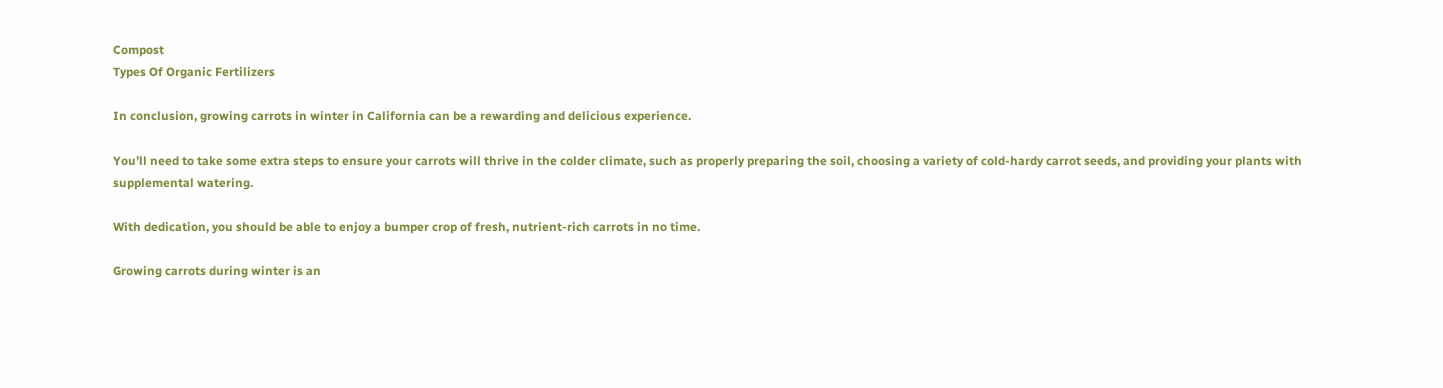Compost
Types Of Organic Fertilizers

In conclusion, growing carrots in winter in California can be a rewarding and delicious experience.

You’ll need to take some extra steps to ensure your carrots will thrive in the colder climate, such as properly preparing the soil, choosing a variety of cold-hardy carrot seeds, and providing your plants with supplemental watering.

With dedication, you should be able to enjoy a bumper crop of fresh, nutrient-rich carrots in no time.

Growing carrots during winter is an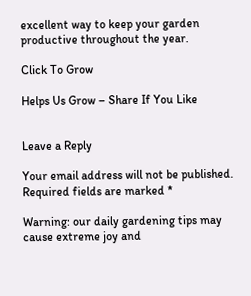excellent way to keep your garden productive throughout the year.

Click To Grow

Helps Us Grow – Share If You Like


Leave a Reply

Your email address will not be published. Required fields are marked *

Warning: our daily gardening tips may cause extreme joy and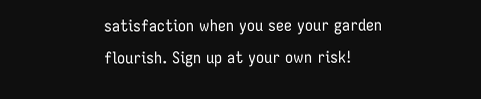satisfaction when you see your garden flourish. Sign up at your own risk!